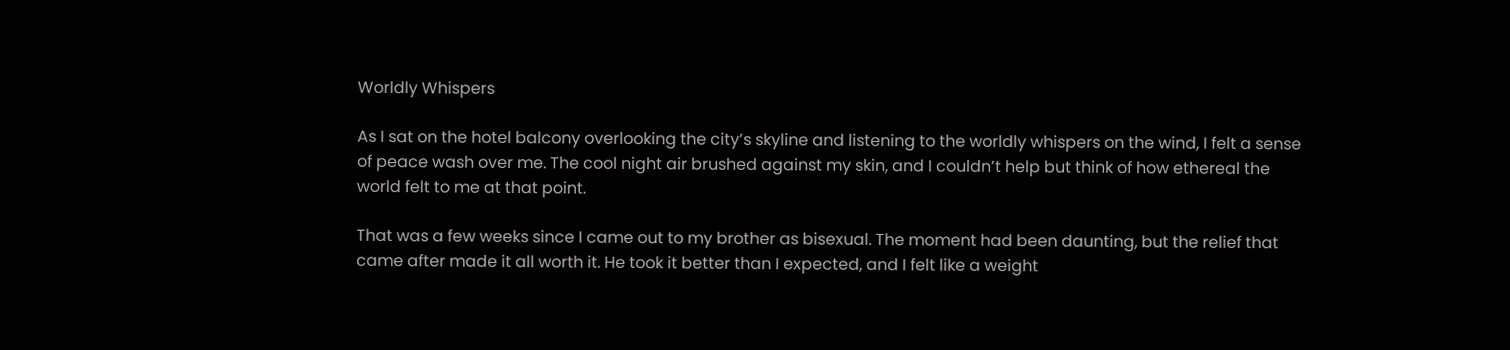Worldly Whispers

As I sat on the hotel balcony overlooking the city’s skyline and listening to the worldly whispers on the wind, I felt a sense of peace wash over me. The cool night air brushed against my skin, and I couldn’t help but think of how ethereal the world felt to me at that point.

That was a few weeks since I came out to my brother as bisexual. The moment had been daunting, but the relief that came after made it all worth it. He took it better than I expected, and I felt like a weight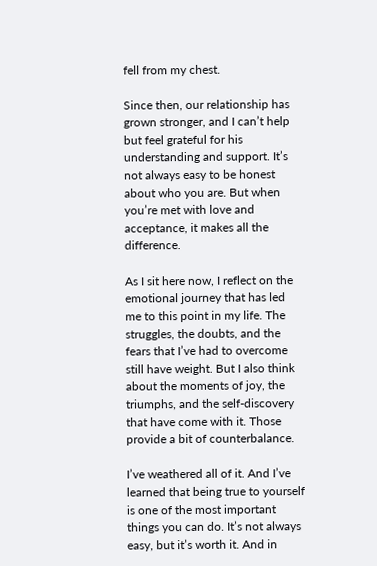fell from my chest.

Since then, our relationship has grown stronger, and I can’t help but feel grateful for his understanding and support. It’s not always easy to be honest about who you are. But when you’re met with love and acceptance, it makes all the difference.

As I sit here now, I reflect on the emotional journey that has led me to this point in my life. The struggles, the doubts, and the fears that I’ve had to overcome still have weight. But I also think about the moments of joy, the triumphs, and the self-discovery that have come with it. Those provide a bit of counterbalance.

I’ve weathered all of it. And I’ve learned that being true to yourself is one of the most important things you can do. It’s not always easy, but it’s worth it. And in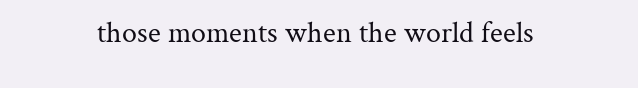those moments when the world feels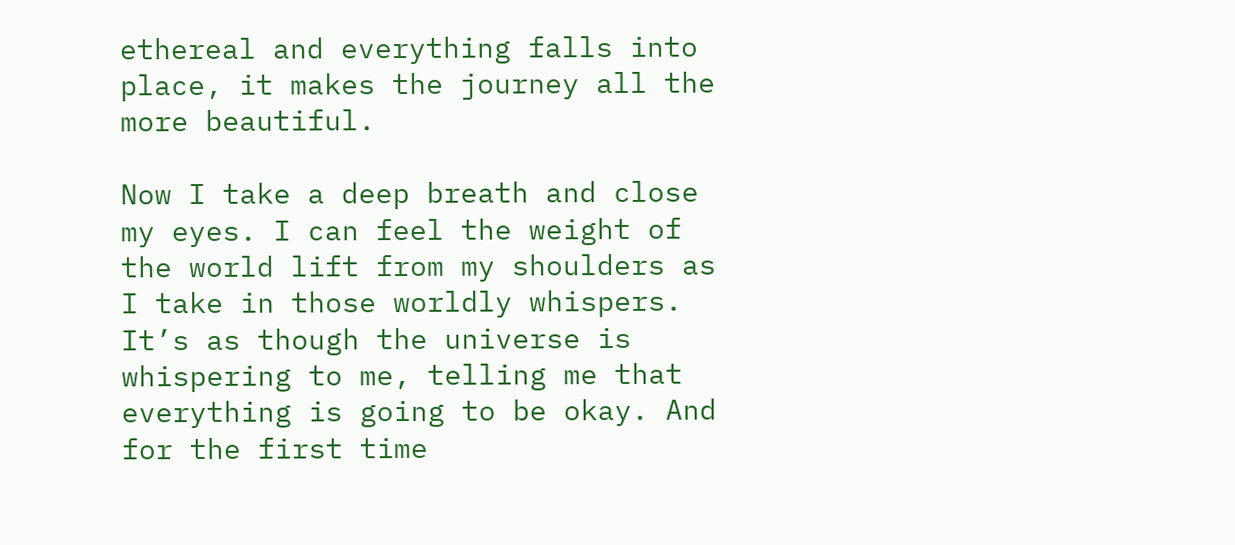ethereal and everything falls into place, it makes the journey all the more beautiful.

Now I take a deep breath and close my eyes. I can feel the weight of the world lift from my shoulders as I take in those worldly whispers. It’s as though the universe is whispering to me, telling me that everything is going to be okay. And for the first time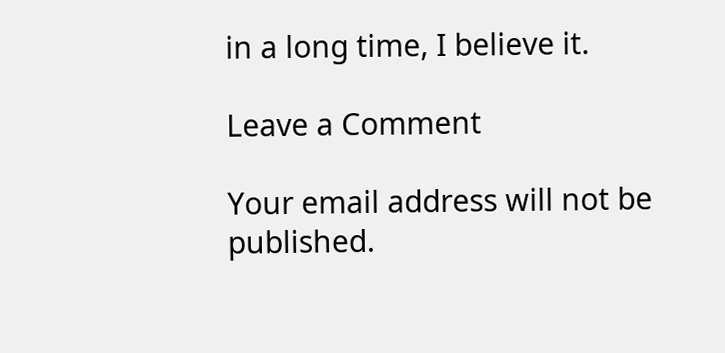in a long time, I believe it.

Leave a Comment

Your email address will not be published.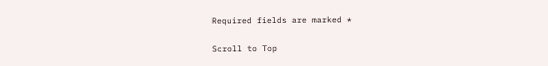Required fields are marked *

Scroll to Top